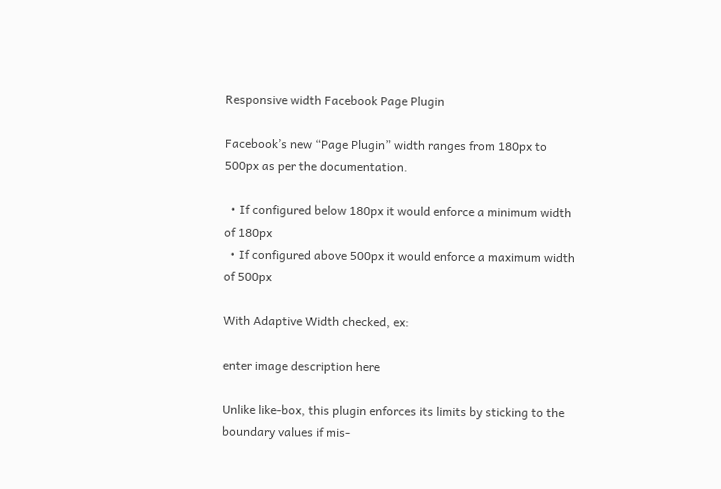Responsive width Facebook Page Plugin

Facebook’s new “Page Plugin” width ranges from 180px to 500px as per the documentation.

  • If configured below 180px it would enforce a minimum width of 180px
  • If configured above 500px it would enforce a maximum width of 500px

With Adaptive Width checked, ex:

enter image description here

Unlike like-box, this plugin enforces its limits by sticking to the boundary values if mis-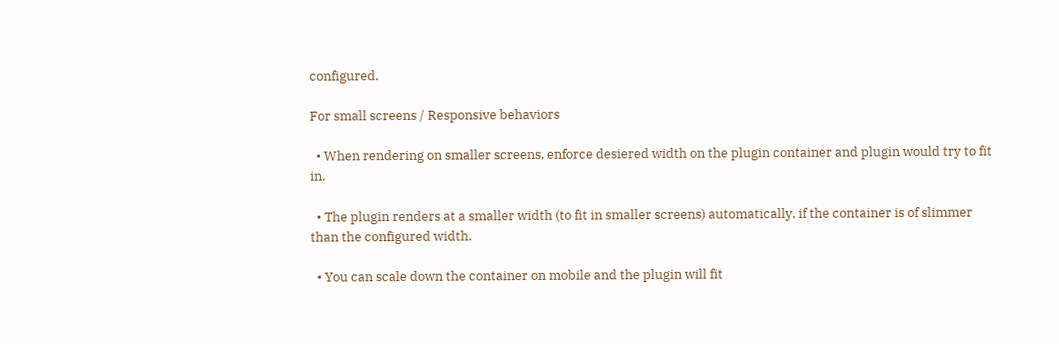configured.

For small screens / Responsive behaviors

  • When rendering on smaller screens, enforce desiered width on the plugin container and plugin would try to fit in.

  • The plugin renders at a smaller width (to fit in smaller screens) automatically, if the container is of slimmer than the configured width.

  • You can scale down the container on mobile and the plugin will fit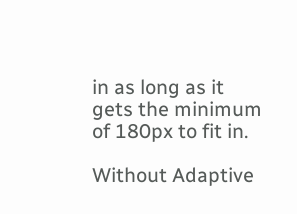in as long as it gets the minimum of 180px to fit in.

Without Adaptive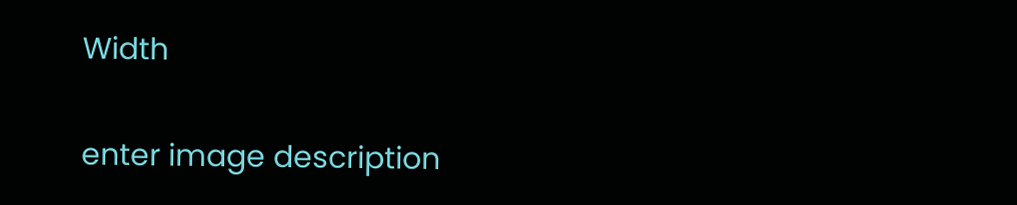Width

enter image description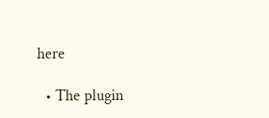here

  • The plugin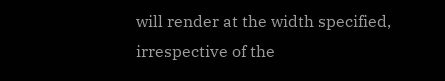will render at the width specified, irrespective of the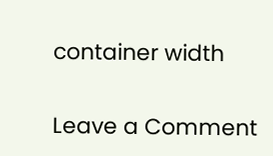container width

Leave a Comment